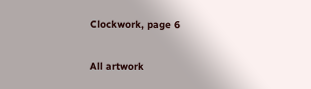Clockwork, page 6

All artwork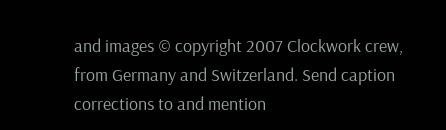and images © copyright 2007 Clockwork crew, from Germany and Switzerland. Send caption corrections to and mention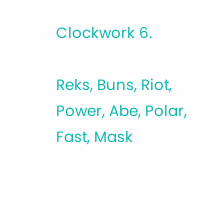Clockwork 6.

Reks, Buns, Riot, Power, Abe, Polar, Fast, Mask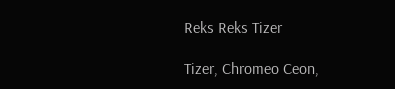Reks Reks Tizer

Tizer, Chromeo Ceon,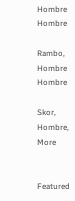Hombre Hombre

Rambo, Hombre Hombre

Skor, Hombre, More


Featured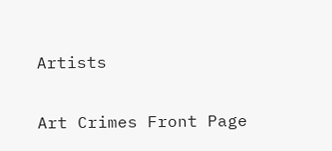Artists

Art Crimes Front Page